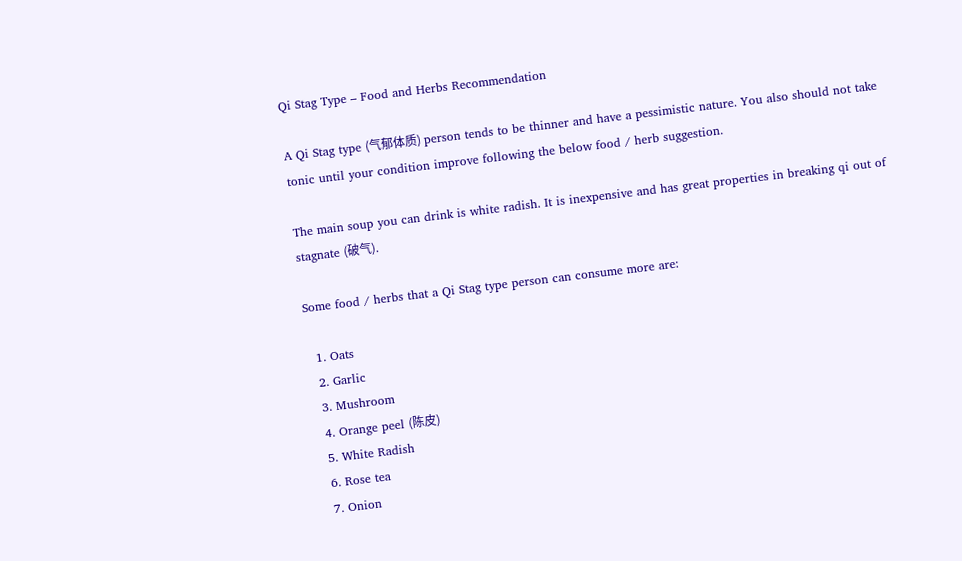Qi Stag Type – Food and Herbs Recommendation

A Qi Stag type (气郁体质) person tends to be thinner and have a pessimistic nature. You also should not take tonic until your condition improve following the below food / herb suggestion.

The main soup you can drink is white radish. It is inexpensive and has great properties in breaking qi out of stagnate (破气).

Some food / herbs that a Qi Stag type person can consume more are:

  1. Oats
  2. Garlic
  3. Mushroom
  4. Orange peel (陈皮)
  5. White Radish
  6. Rose tea
  7. Onion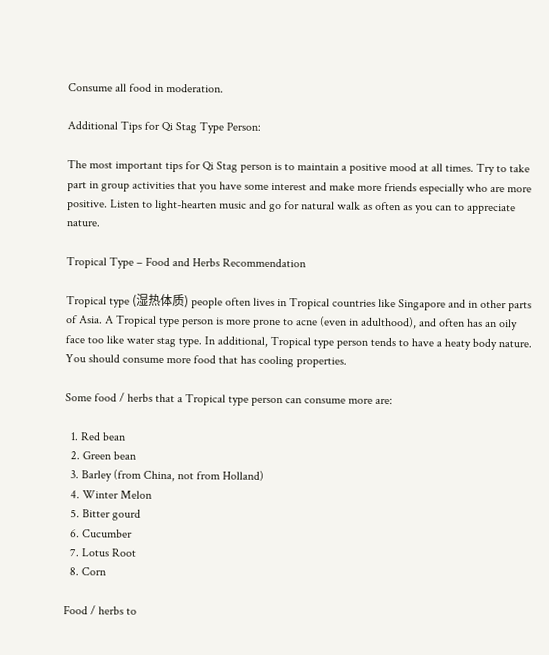Consume all food in moderation.

Additional Tips for Qi Stag Type Person:

The most important tips for Qi Stag person is to maintain a positive mood at all times. Try to take part in group activities that you have some interest and make more friends especially who are more positive. Listen to light-hearten music and go for natural walk as often as you can to appreciate nature.

Tropical Type – Food and Herbs Recommendation

Tropical type (湿热体质) people often lives in Tropical countries like Singapore and in other parts of Asia. A Tropical type person is more prone to acne (even in adulthood), and often has an oily face too like water stag type. In additional, Tropical type person tends to have a heaty body nature. You should consume more food that has cooling properties.

Some food / herbs that a Tropical type person can consume more are:

  1. Red bean
  2. Green bean
  3. Barley (from China, not from Holland)
  4. Winter Melon
  5. Bitter gourd
  6. Cucumber
  7. Lotus Root
  8. Corn

Food / herbs to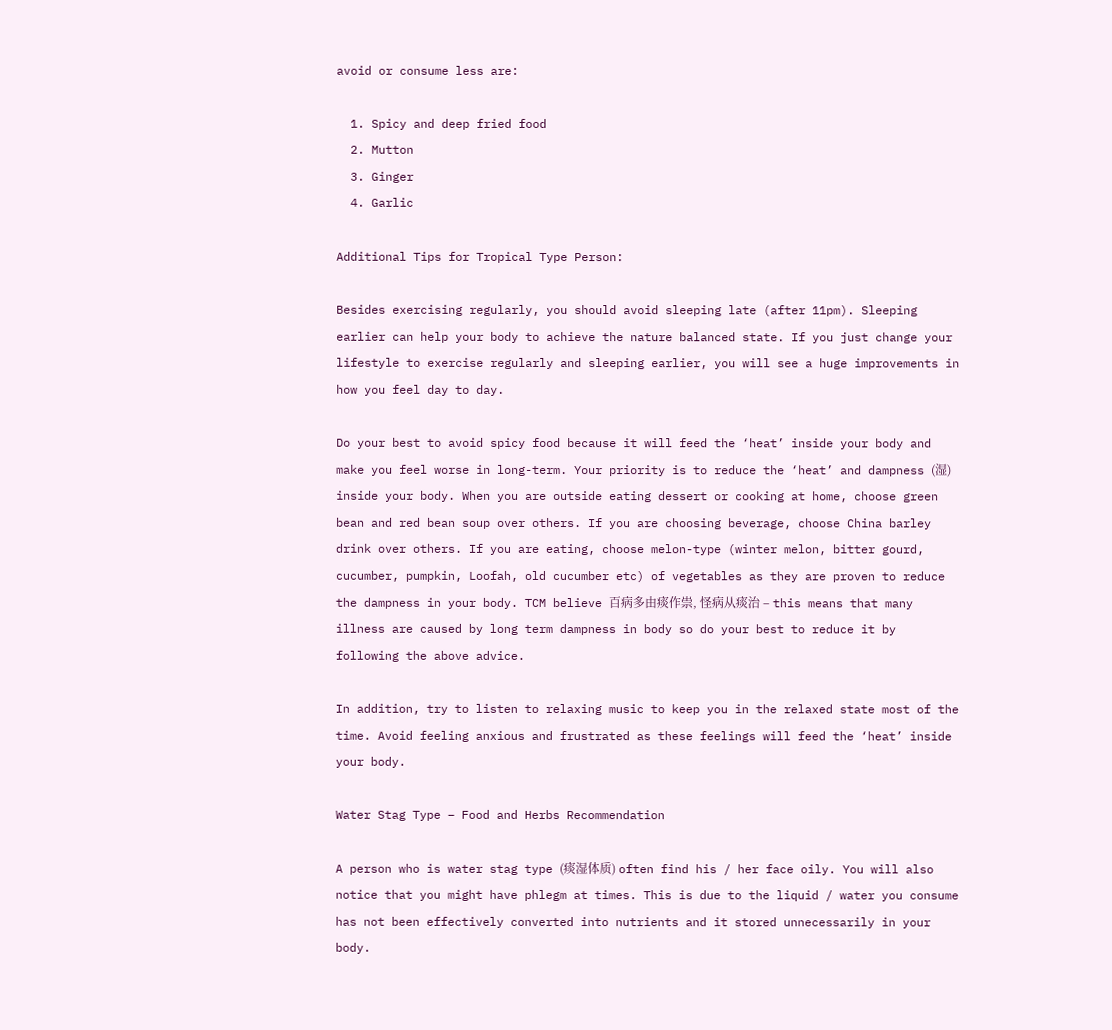avoid or consume less are:

  1. Spicy and deep fried food
  2. Mutton
  3. Ginger
  4. Garlic

Additional Tips for Tropical Type Person:

Besides exercising regularly, you should avoid sleeping late (after 11pm). Sleeping earlier can help your body to achieve the nature balanced state. If you just change your lifestyle to exercise regularly and sleeping earlier, you will see a huge improvements in how you feel day to day.

Do your best to avoid spicy food because it will feed the ‘heat’ inside your body and make you feel worse in long-term. Your priority is to reduce the ‘heat’ and dampness (湿) inside your body. When you are outside eating dessert or cooking at home, choose green bean and red bean soup over others. If you are choosing beverage, choose China barley drink over others. If you are eating, choose melon-type (winter melon, bitter gourd, cucumber, pumpkin, Loofah, old cucumber etc) of vegetables as they are proven to reduce the dampness in your body. TCM believe 百病多由痰作祟, 怪病从痰治 – this means that many illness are caused by long term dampness in body so do your best to reduce it by following the above advice.

In addition, try to listen to relaxing music to keep you in the relaxed state most of the time. Avoid feeling anxious and frustrated as these feelings will feed the ‘heat’ inside your body.

Water Stag Type – Food and Herbs Recommendation

A person who is water stag type (痰湿体质) often find his / her face oily. You will also notice that you might have phlegm at times. This is due to the liquid / water you consume has not been effectively converted into nutrients and it stored unnecessarily in your body.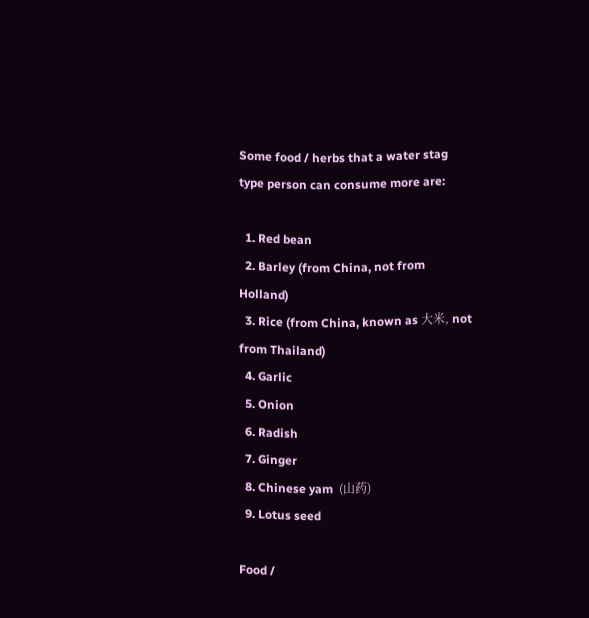Some food / herbs that a water stag type person can consume more are:

  1. Red bean
  2. Barley (from China, not from Holland)
  3. Rice (from China, known as 大米, not from Thailand)
  4. Garlic
  5. Onion
  6. Radish
  7. Ginger
  8. Chinese yam  (山药)
  9. Lotus seed

Food /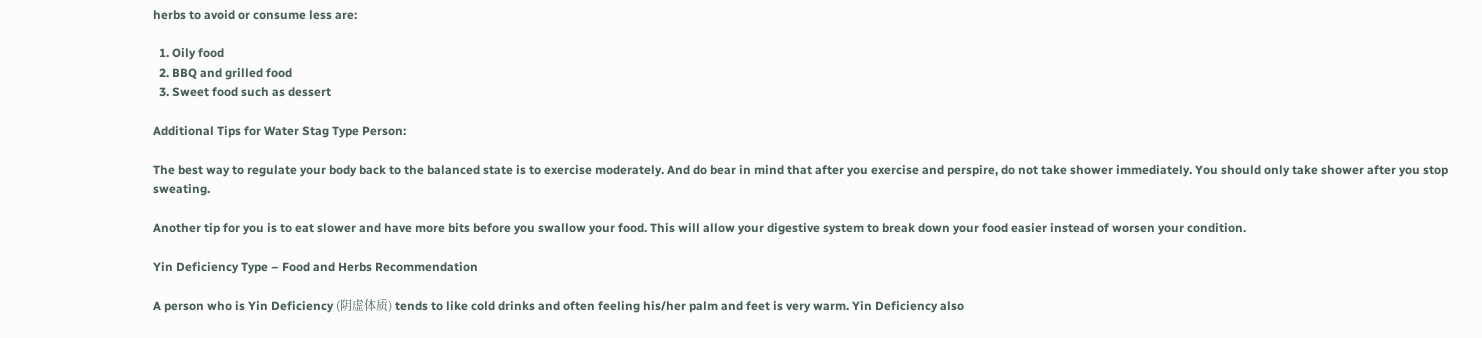herbs to avoid or consume less are:

  1. Oily food
  2. BBQ and grilled food
  3. Sweet food such as dessert

Additional Tips for Water Stag Type Person:

The best way to regulate your body back to the balanced state is to exercise moderately. And do bear in mind that after you exercise and perspire, do not take shower immediately. You should only take shower after you stop sweating.

Another tip for you is to eat slower and have more bits before you swallow your food. This will allow your digestive system to break down your food easier instead of worsen your condition.

Yin Deficiency Type – Food and Herbs Recommendation

A person who is Yin Deficiency (阴虚体质) tends to like cold drinks and often feeling his/her palm and feet is very warm. Yin Deficiency also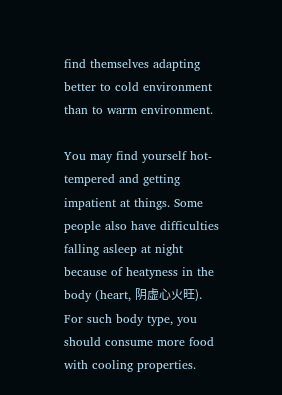find themselves adapting better to cold environment than to warm environment.

You may find yourself hot-tempered and getting impatient at things. Some people also have difficulties falling asleep at night because of heatyness in the body (heart, 阴虚心火旺). For such body type, you should consume more food with cooling properties.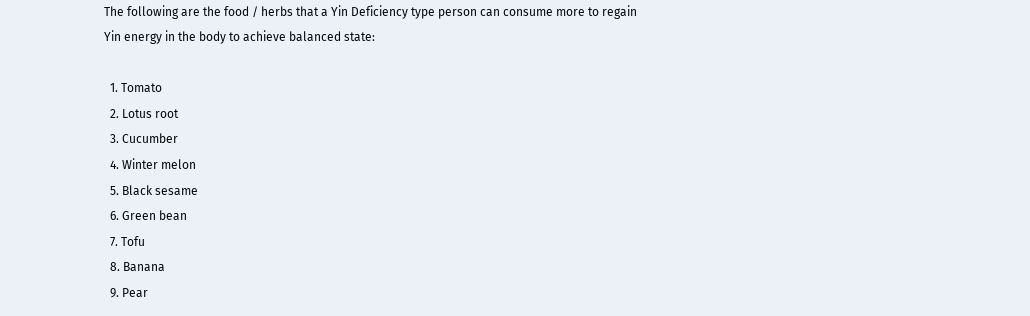The following are the food / herbs that a Yin Deficiency type person can consume more to regain Yin energy in the body to achieve balanced state:

  1. Tomato
  2. Lotus root
  3. Cucumber
  4. Winter melon
  5. Black sesame
  6. Green bean
  7. Tofu
  8. Banana
  9. Pear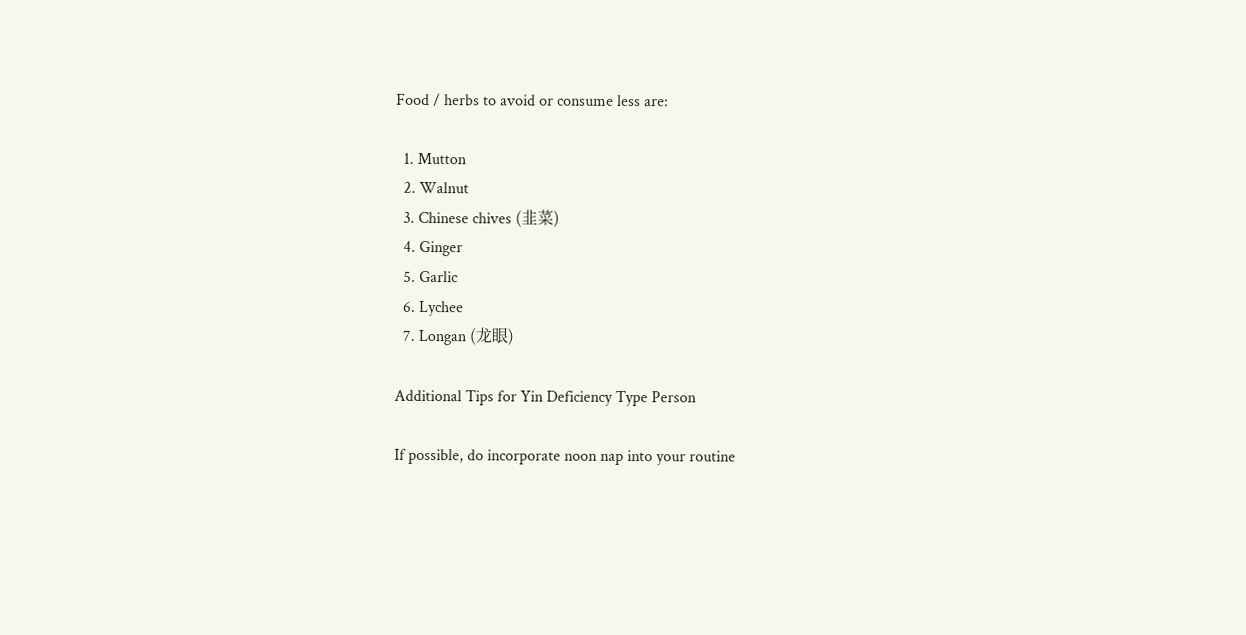Food / herbs to avoid or consume less are:

  1. Mutton
  2. Walnut
  3. Chinese chives (韭菜)
  4. Ginger
  5. Garlic
  6. Lychee
  7. Longan (龙眼)

Additional Tips for Yin Deficiency Type Person

If possible, do incorporate noon nap into your routine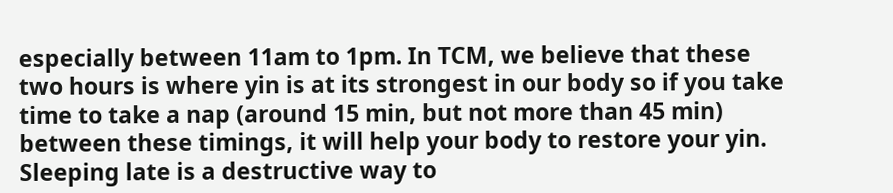especially between 11am to 1pm. In TCM, we believe that these two hours is where yin is at its strongest in our body so if you take time to take a nap (around 15 min, but not more than 45 min) between these timings, it will help your body to restore your yin. Sleeping late is a destructive way to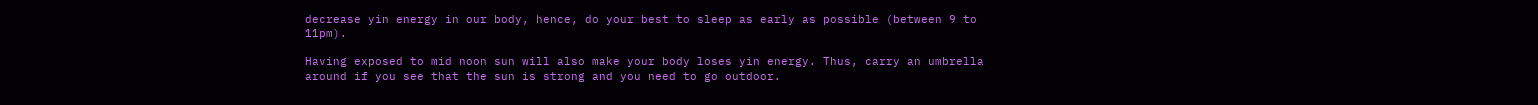decrease yin energy in our body, hence, do your best to sleep as early as possible (between 9 to 11pm).

Having exposed to mid noon sun will also make your body loses yin energy. Thus, carry an umbrella around if you see that the sun is strong and you need to go outdoor.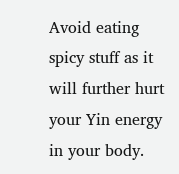Avoid eating spicy stuff as it will further hurt your Yin energy in your body.